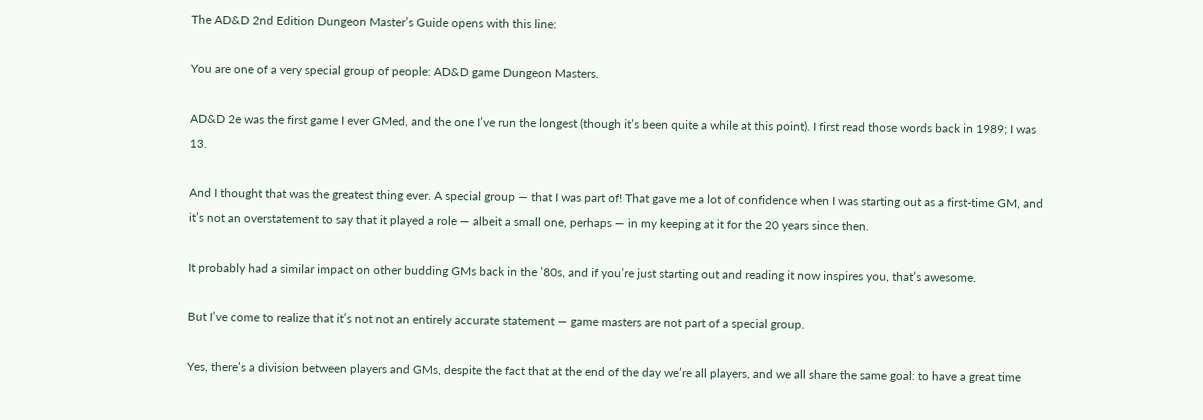The AD&D 2nd Edition Dungeon Master’s Guide opens with this line:

You are one of a very special group of people: AD&D game Dungeon Masters.

AD&D 2e was the first game I ever GMed, and the one I’ve run the longest (though it’s been quite a while at this point). I first read those words back in 1989; I was 13.

And I thought that was the greatest thing ever. A special group — that I was part of! That gave me a lot of confidence when I was starting out as a first-time GM, and it’s not an overstatement to say that it played a role — albeit a small one, perhaps — in my keeping at it for the 20 years since then.

It probably had a similar impact on other budding GMs back in the ’80s, and if you’re just starting out and reading it now inspires you, that’s awesome.

But I’ve come to realize that it’s not not an entirely accurate statement — game masters are not part of a special group.

Yes, there’s a division between players and GMs, despite the fact that at the end of the day we’re all players, and we all share the same goal: to have a great time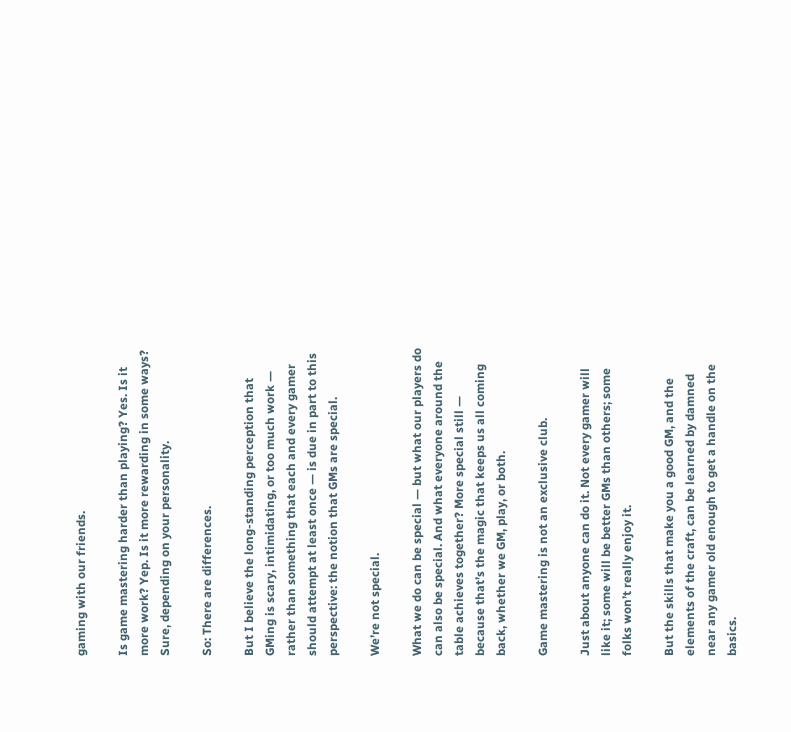gaming with our friends.

Is game mastering harder than playing? Yes. Is it more work? Yep. Is it more rewarding in some ways? Sure, depending on your personality.

So: There are differences.

But I believe the long-standing perception that GMing is scary, intimidating, or too much work — rather than something that each and every gamer should attempt at least once — is due in part to this perspective: the notion that GMs are special.

We’re not special.

What we do can be special — but what our players do can also be special. And what everyone around the table achieves together? More special still — because that’s the magic that keeps us all coming back, whether we GM, play, or both.

Game mastering is not an exclusive club.

Just about anyone can do it. Not every gamer will like it; some will be better GMs than others; some folks won’t really enjoy it.

But the skills that make you a good GM, and the elements of the craft, can be learned by damned near any gamer old enough to get a handle on the basics.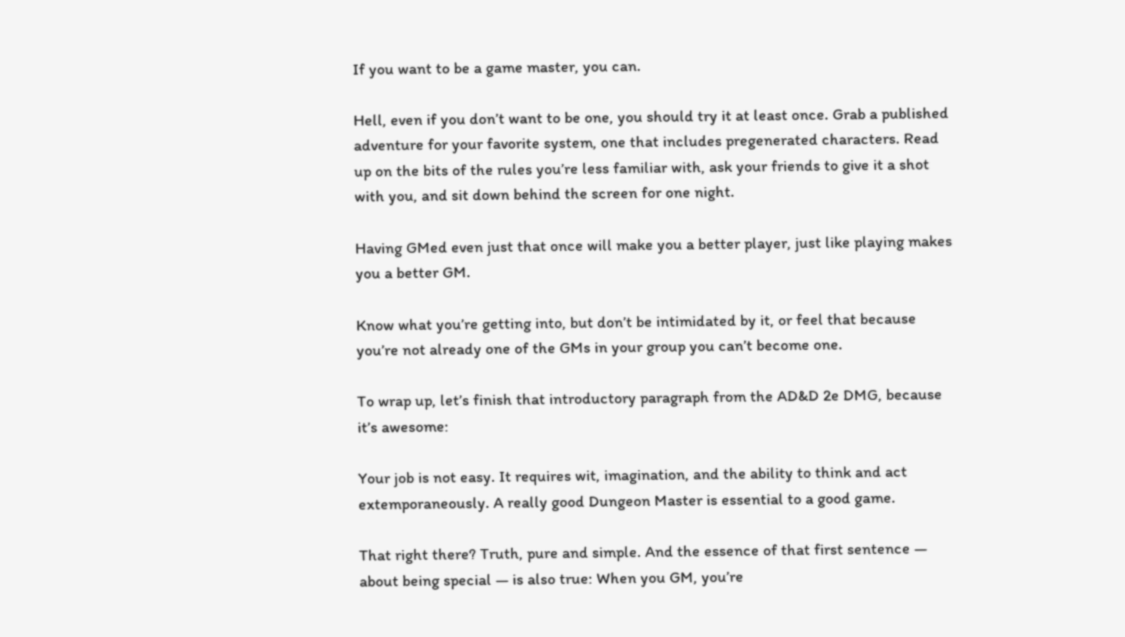If you want to be a game master, you can.

Hell, even if you don’t want to be one, you should try it at least once. Grab a published adventure for your favorite system, one that includes pregenerated characters. Read up on the bits of the rules you’re less familiar with, ask your friends to give it a shot with you, and sit down behind the screen for one night.

Having GMed even just that once will make you a better player, just like playing makes you a better GM.

Know what you’re getting into, but don’t be intimidated by it, or feel that because you’re not already one of the GMs in your group you can’t become one.

To wrap up, let’s finish that introductory paragraph from the AD&D 2e DMG, because it’s awesome:

Your job is not easy. It requires wit, imagination, and the ability to think and act extemporaneously. A really good Dungeon Master is essential to a good game.

That right there? Truth, pure and simple. And the essence of that first sentence — about being special — is also true: When you GM, you’re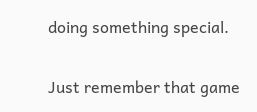doing something special.

Just remember that game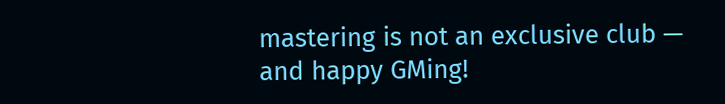mastering is not an exclusive club — and happy GMing!